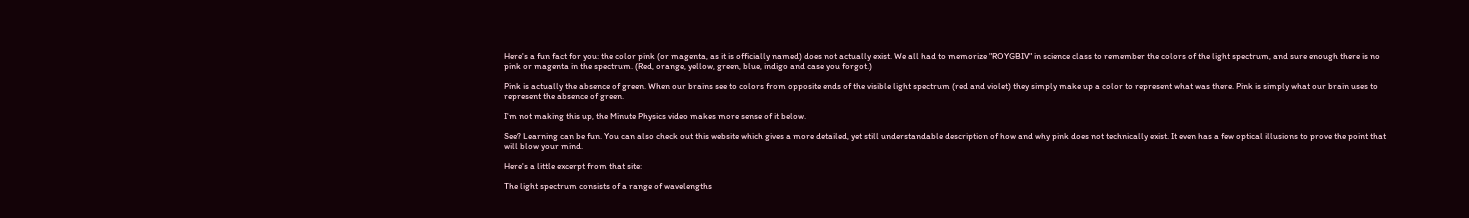Here's a fun fact for you: the color pink (or magenta, as it is officially named) does not actually exist. We all had to memorize "ROYGBIV" in science class to remember the colors of the light spectrum, and sure enough there is no pink or magenta in the spectrum. (Red, orange, yellow, green, blue, indigo and case you forgot.)

Pink is actually the absence of green. When our brains see to colors from opposite ends of the visible light spectrum (red and violet) they simply make up a color to represent what was there. Pink is simply what our brain uses to represent the absence of green.

I'm not making this up, the Minute Physics video makes more sense of it below.

See? Learning can be fun. You can also check out this website which gives a more detailed, yet still understandable description of how and why pink does not technically exist. It even has a few optical illusions to prove the point that will blow your mind.

Here's a little excerpt from that site:

The light spectrum consists of a range of wavelengths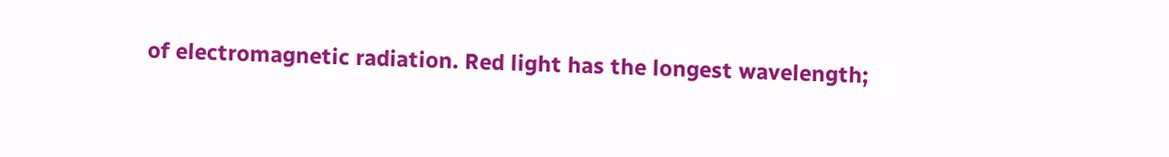of electromagnetic radiation. Red light has the longest wavelength;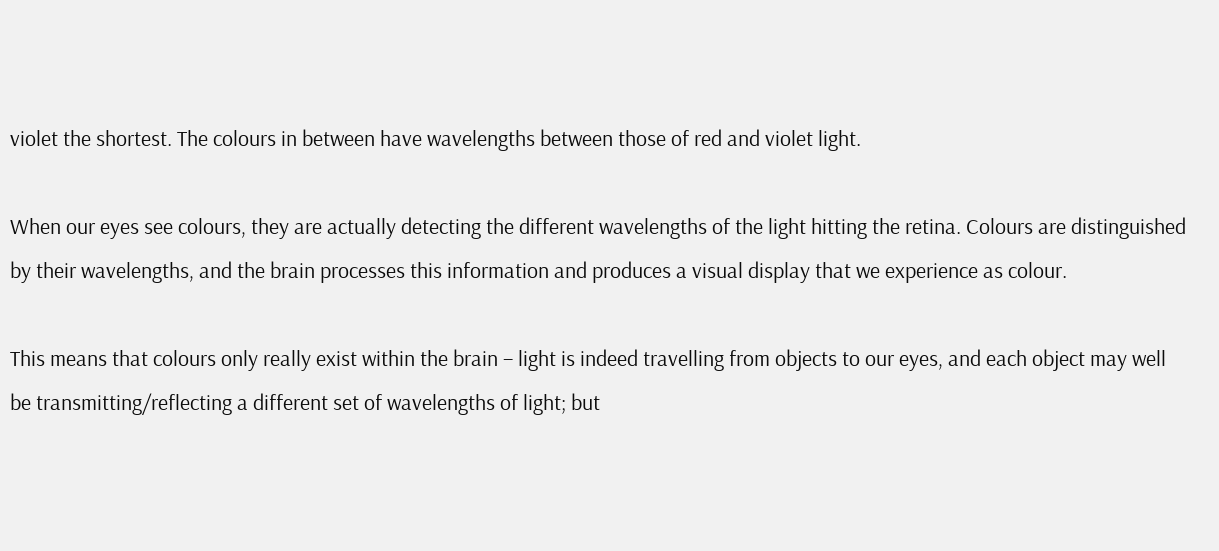violet the shortest. The colours in between have wavelengths between those of red and violet light.

When our eyes see colours, they are actually detecting the different wavelengths of the light hitting the retina. Colours are distinguished by their wavelengths, and the brain processes this information and produces a visual display that we experience as colour.

This means that colours only really exist within the brain – light is indeed travelling from objects to our eyes, and each object may well be transmitting/reflecting a different set of wavelengths of light; but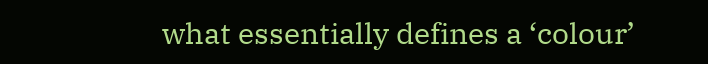what essentially defines a ‘colour’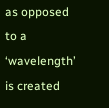as opposed to a ‘wavelength’ is created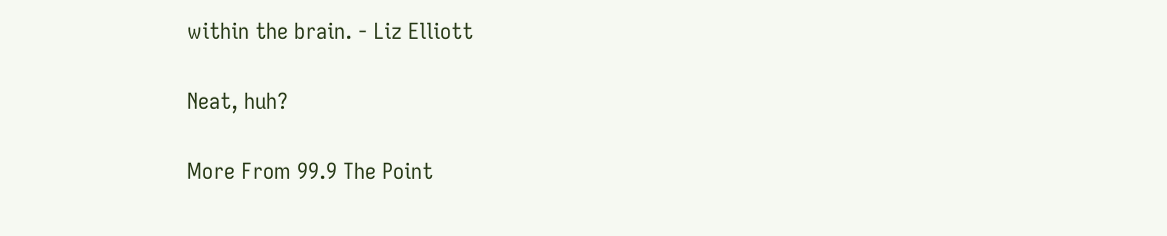within the brain. - Liz Elliott

Neat, huh?

More From 99.9 The Point